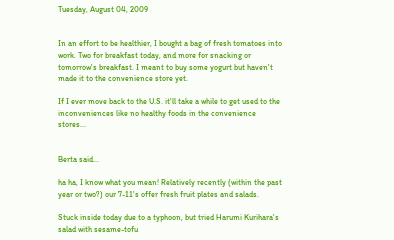Tuesday, August 04, 2009


In an effort to be healthier, I bought a bag of fresh tomatoes into work. Two for breakfast today, and more for snacking or tomorrow's breakfast. I meant to buy some yogurt but haven't made it to the convenience store yet.

If I ever move back to the U.S. it'll take a while to get used to the inconveniences like no healthy foods in the convenience stores...


Berta said...

ha ha, I know what you mean! Relatively recently (within the past year or two?) our 7-11's offer fresh fruit plates and salads.

Stuck inside today due to a typhoon, but tried Harumi Kurihara's salad with sesame-tofu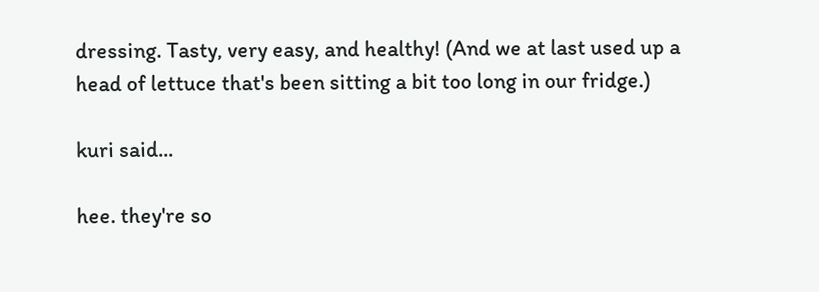dressing. Tasty, very easy, and healthy! (And we at last used up a head of lettuce that's been sitting a bit too long in our fridge.)

kuri said...

hee. they're so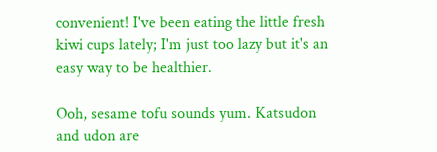convenient! I've been eating the little fresh kiwi cups lately; I'm just too lazy but it's an easy way to be healthier.

Ooh, sesame tofu sounds yum. Katsudon and udon are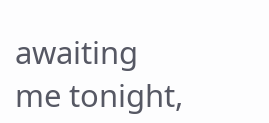awaiting me tonight,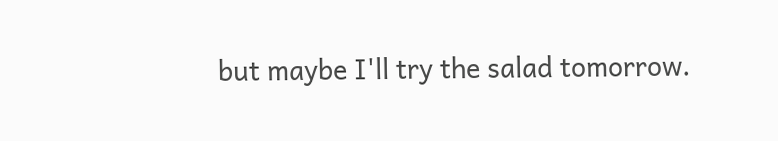but maybe I'll try the salad tomorrow.